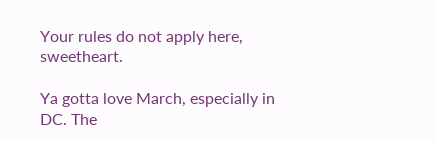Your rules do not apply here, sweetheart.

Ya gotta love March, especially in DC. The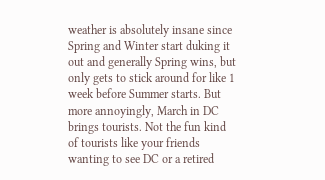weather is absolutely insane since Spring and Winter start duking it out and generally Spring wins, but only gets to stick around for like 1 week before Summer starts. But more annoyingly, March in DC brings tourists. Not the fun kind of tourists like your friends wanting to see DC or a retired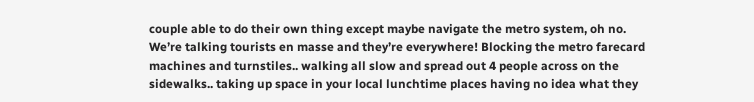couple able to do their own thing except maybe navigate the metro system, oh no. We’re talking tourists en masse and they’re everywhere! Blocking the metro farecard machines and turnstiles.. walking all slow and spread out 4 people across on the sidewalks.. taking up space in your local lunchtime places having no idea what they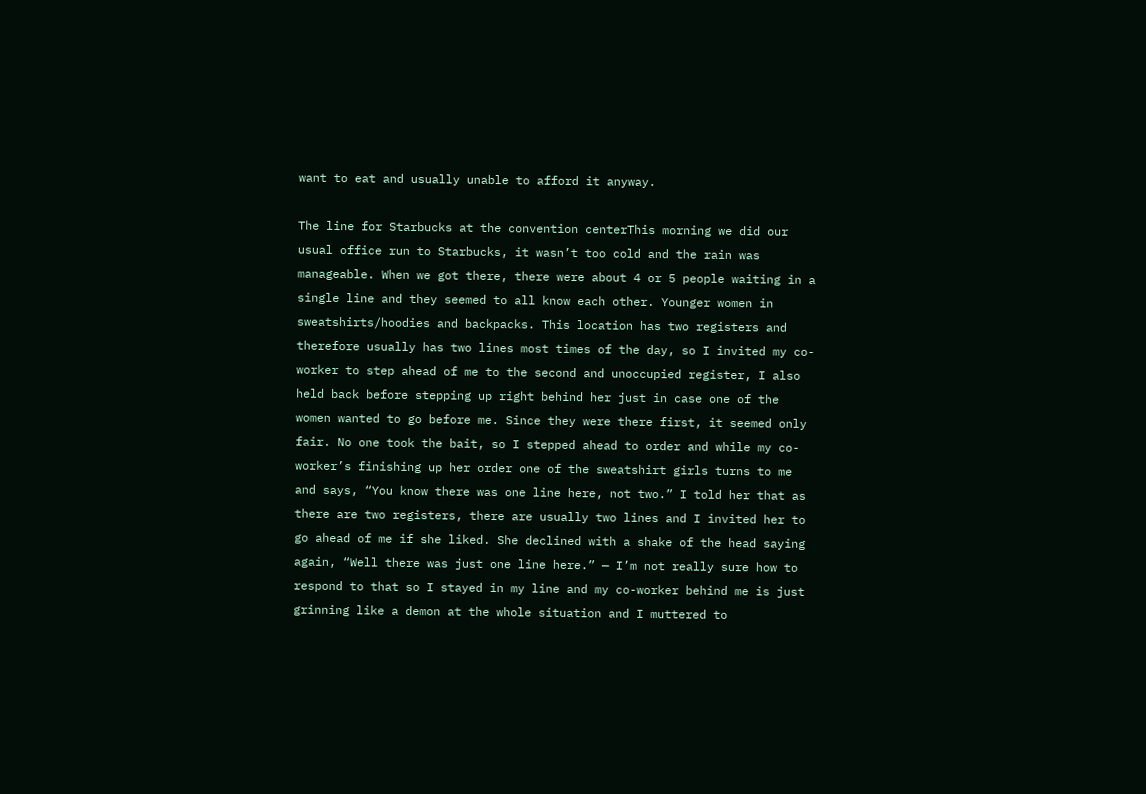want to eat and usually unable to afford it anyway.

The line for Starbucks at the convention centerThis morning we did our usual office run to Starbucks, it wasn’t too cold and the rain was manageable. When we got there, there were about 4 or 5 people waiting in a single line and they seemed to all know each other. Younger women in sweatshirts/hoodies and backpacks. This location has two registers and therefore usually has two lines most times of the day, so I invited my co-worker to step ahead of me to the second and unoccupied register, I also held back before stepping up right behind her just in case one of the women wanted to go before me. Since they were there first, it seemed only fair. No one took the bait, so I stepped ahead to order and while my co-worker’s finishing up her order one of the sweatshirt girls turns to me and says, “You know there was one line here, not two.” I told her that as there are two registers, there are usually two lines and I invited her to go ahead of me if she liked. She declined with a shake of the head saying again, “Well there was just one line here.” — I’m not really sure how to respond to that so I stayed in my line and my co-worker behind me is just grinning like a demon at the whole situation and I muttered to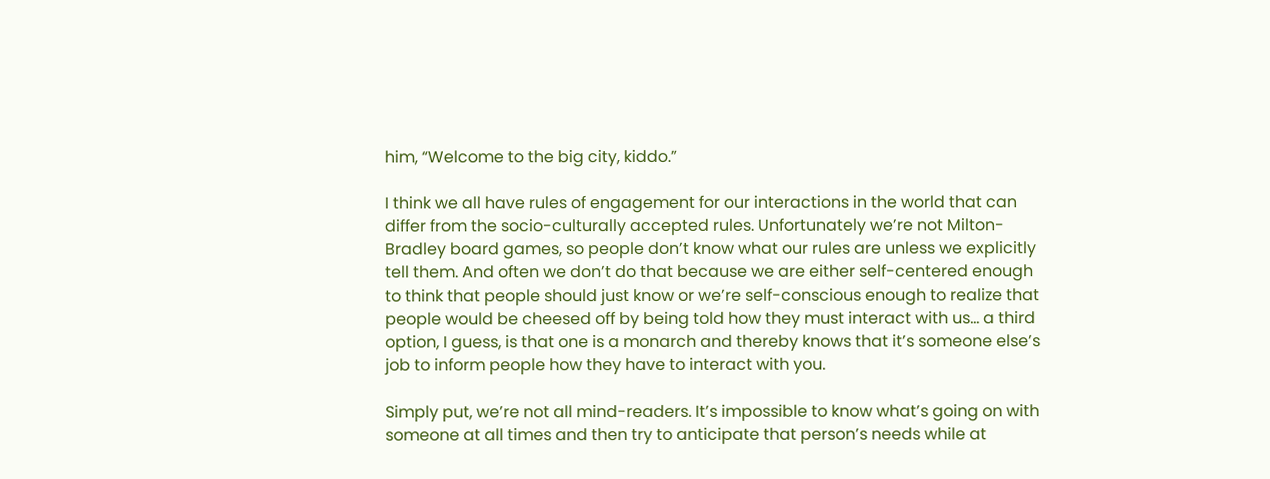him, “Welcome to the big city, kiddo.”

I think we all have rules of engagement for our interactions in the world that can differ from the socio-culturally accepted rules. Unfortunately we’re not Milton-Bradley board games, so people don’t know what our rules are unless we explicitly tell them. And often we don’t do that because we are either self-centered enough to think that people should just know or we’re self-conscious enough to realize that people would be cheesed off by being told how they must interact with us… a third option, I guess, is that one is a monarch and thereby knows that it’s someone else’s job to inform people how they have to interact with you.

Simply put, we’re not all mind-readers. It’s impossible to know what’s going on with someone at all times and then try to anticipate that person’s needs while at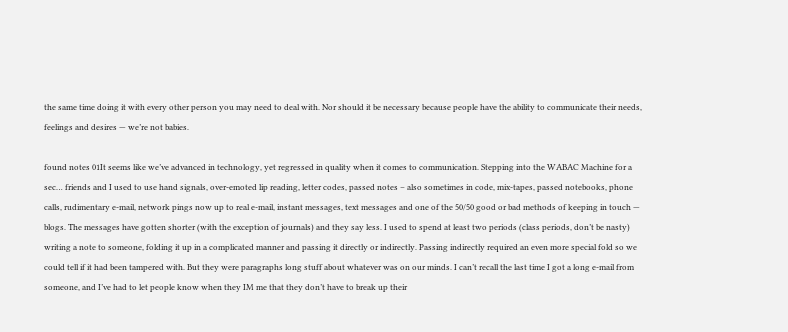the same time doing it with every other person you may need to deal with. Nor should it be necessary because people have the ability to communicate their needs, feelings and desires — we’re not babies.

found notes 01It seems like we’ve advanced in technology, yet regressed in quality when it comes to communication. Stepping into the WABAC Machine for a sec… friends and I used to use hand signals, over-emoted lip reading, letter codes, passed notes – also sometimes in code, mix-tapes, passed notebooks, phone calls, rudimentary e-mail, network pings now up to real e-mail, instant messages, text messages and one of the 50/50 good or bad methods of keeping in touch — blogs. The messages have gotten shorter (with the exception of journals) and they say less. I used to spend at least two periods (class periods, don’t be nasty) writing a note to someone, folding it up in a complicated manner and passing it directly or indirectly. Passing indirectly required an even more special fold so we could tell if it had been tampered with. But they were paragraphs long stuff about whatever was on our minds. I can’t recall the last time I got a long e-mail from someone, and I’ve had to let people know when they IM me that they don’t have to break up their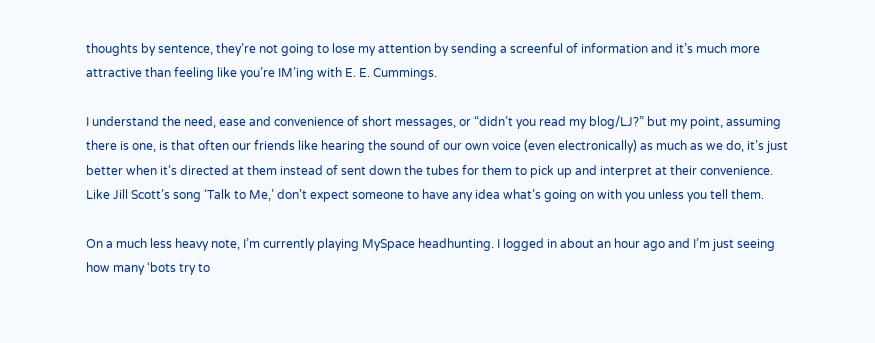thoughts by sentence, they’re not going to lose my attention by sending a screenful of information and it’s much more attractive than feeling like you’re IM’ing with E. E. Cummings.

I understand the need, ease and convenience of short messages, or “didn’t you read my blog/LJ?” but my point, assuming there is one, is that often our friends like hearing the sound of our own voice (even electronically) as much as we do, it’s just better when it’s directed at them instead of sent down the tubes for them to pick up and interpret at their convenience. Like Jill Scott’s song ‘Talk to Me,’ don’t expect someone to have any idea what’s going on with you unless you tell them.

On a much less heavy note, I’m currently playing MySpace headhunting. I logged in about an hour ago and I’m just seeing how many ‘bots try to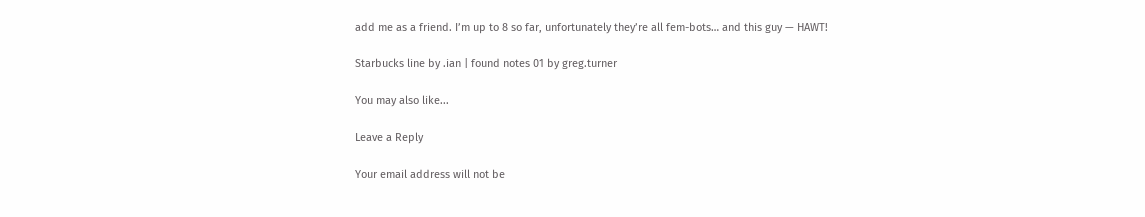add me as a friend. I’m up to 8 so far, unfortunately they’re all fem-bots… and this guy — HAWT!

Starbucks line by .ian | found notes 01 by greg.turner

You may also like...

Leave a Reply

Your email address will not be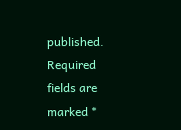published. Required fields are marked *